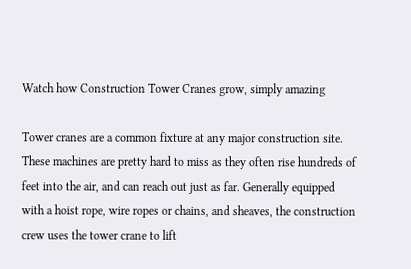Watch how Construction Tower Cranes grow, simply amazing

Tower cranes are a common fixture at any major construction site. These machines are pretty hard to miss as they often rise hundreds of feet into the air, and can reach out just as far. Generally equipped with a hoist rope, wire ropes or chains, and sheaves, the construction crew uses the tower crane to lift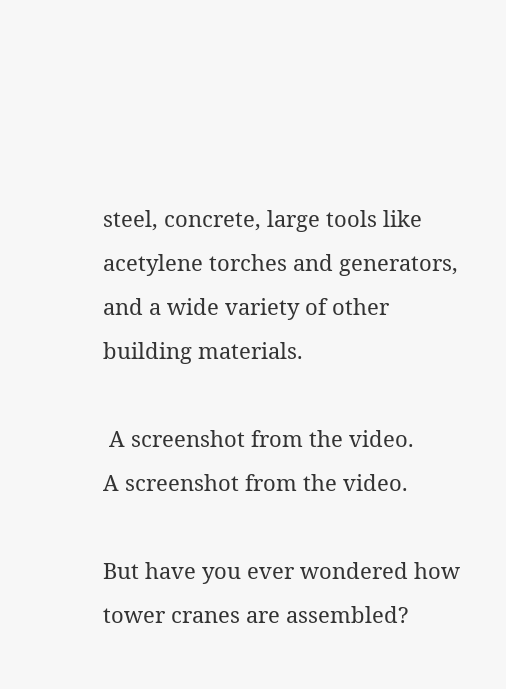steel, concrete, large tools like acetylene torches and generators, and a wide variety of other building materials.

 A screenshot from the video.
A screenshot from the video.

But have you ever wondered how tower cranes are assembled?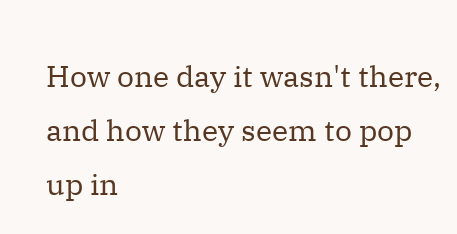How one day it wasn't there, and how they seem to pop up in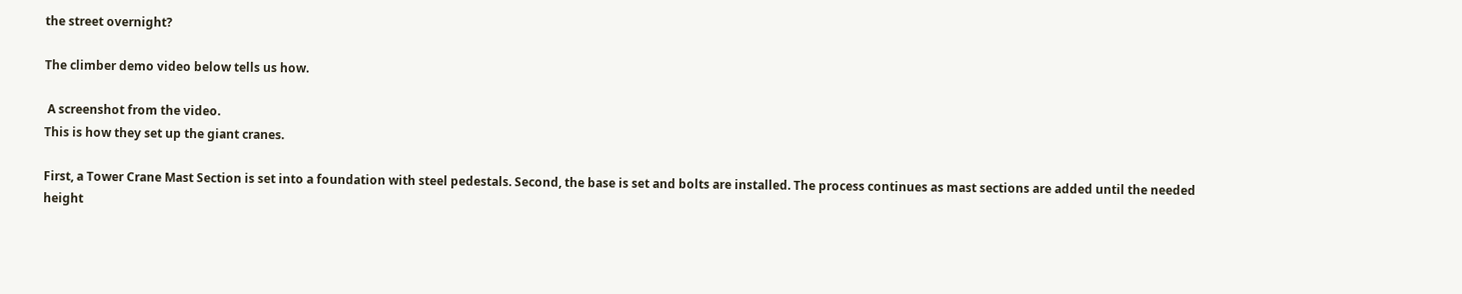the street overnight?

The climber demo video below tells us how.

 A screenshot from the video.
This is how they set up the giant cranes.

First, a Tower Crane Mast Section is set into a foundation with steel pedestals. Second, the base is set and bolts are installed. The process continues as mast sections are added until the needed height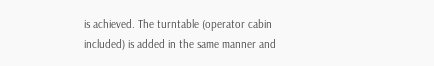is achieved. The turntable (operator cabin included) is added in the same manner and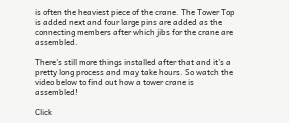is often the heaviest piece of the crane. The Tower Top is added next and four large pins are added as the connecting members after which jibs for the crane are assembled.

There's still more things installed after that and it's a pretty long process and may take hours. So watch the video below to find out how a tower crane is assembled!

Click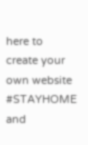here to create your own website #STAYHOME and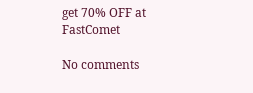get 70% OFF at FastComet

No comments